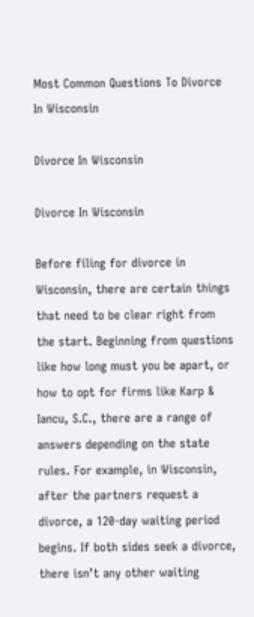Most Common Questions To Divorce In Wisconsin

Divorce In Wisconsin

Divorce In Wisconsin

Before filing for divorce in Wisconsin, there are certain things that need to be clear right from the start. Beginning from questions like how long must you be apart, or how to opt for firms like Karp & Iancu, S.C., there are a range of answers depending on the state rules. For example, in Wisconsin, after the partners request a divorce, a 120-day waiting period begins. If both sides seek a divorce, there isn’t any other waiting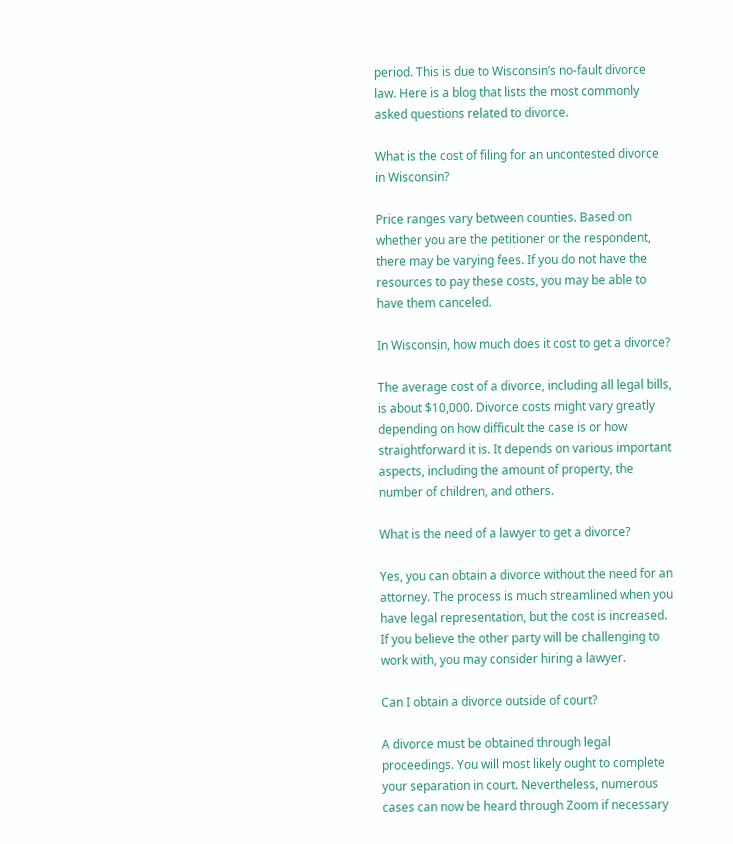period. This is due to Wisconsin’s no-fault divorce law. Here is a blog that lists the most commonly asked questions related to divorce.

What is the cost of filing for an uncontested divorce in Wisconsin?

Price ranges vary between counties. Based on whether you are the petitioner or the respondent, there may be varying fees. If you do not have the resources to pay these costs, you may be able to have them canceled.

In Wisconsin, how much does it cost to get a divorce?

The average cost of a divorce, including all legal bills, is about $10,000. Divorce costs might vary greatly depending on how difficult the case is or how straightforward it is. It depends on various important aspects, including the amount of property, the number of children, and others.

What is the need of a lawyer to get a divorce?

Yes, you can obtain a divorce without the need for an attorney. The process is much streamlined when you have legal representation, but the cost is increased. If you believe the other party will be challenging to work with, you may consider hiring a lawyer.

Can I obtain a divorce outside of court?

A divorce must be obtained through legal proceedings. You will most likely ought to complete your separation in court. Nevertheless, numerous cases can now be heard through Zoom if necessary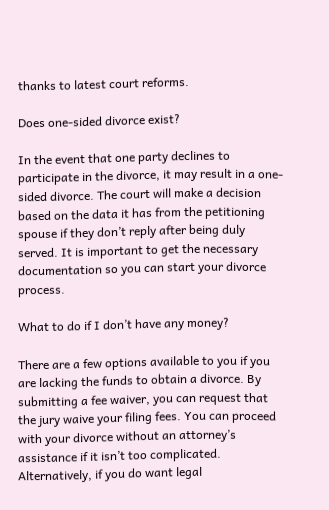thanks to latest court reforms.

Does one-sided divorce exist?

In the event that one party declines to participate in the divorce, it may result in a one-sided divorce. The court will make a decision based on the data it has from the petitioning spouse if they don’t reply after being duly served. It is important to get the necessary documentation so you can start your divorce process.

What to do if I don’t have any money?

There are a few options available to you if you are lacking the funds to obtain a divorce. By submitting a fee waiver, you can request that the jury waive your filing fees. You can proceed with your divorce without an attorney’s assistance if it isn’t too complicated. Alternatively, if you do want legal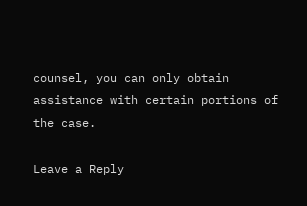counsel, you can only obtain assistance with certain portions of the case.

Leave a Reply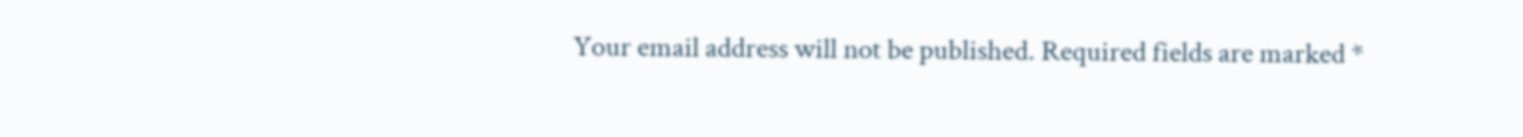Your email address will not be published. Required fields are marked *